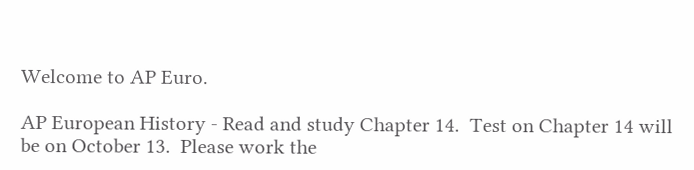Welcome to AP Euro.

AP European History - Read and study Chapter 14.  Test on Chapter 14 will be on October 13.  Please work the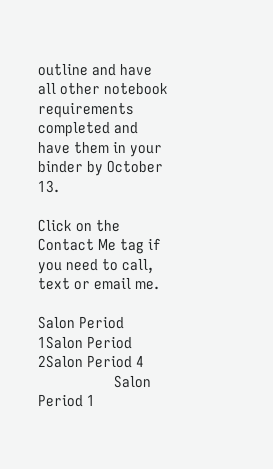outline and have all other notebook requirements completed and have them in your binder by October 13.

Click on the Contact Me tag if you need to call, text or email me.

Salon Period 1Salon Period 2Salon Period 4
                   Salon Period 1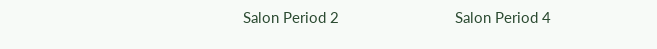Salon Period 2                             Salon Period 4